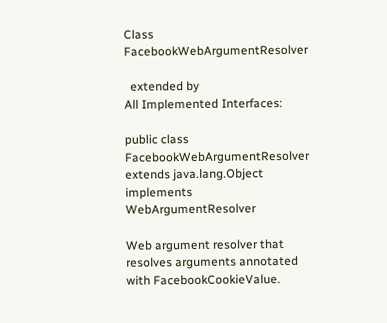Class FacebookWebArgumentResolver

  extended by
All Implemented Interfaces:

public class FacebookWebArgumentResolver
extends java.lang.Object
implements WebArgumentResolver

Web argument resolver that resolves arguments annotated with FacebookCookieValue.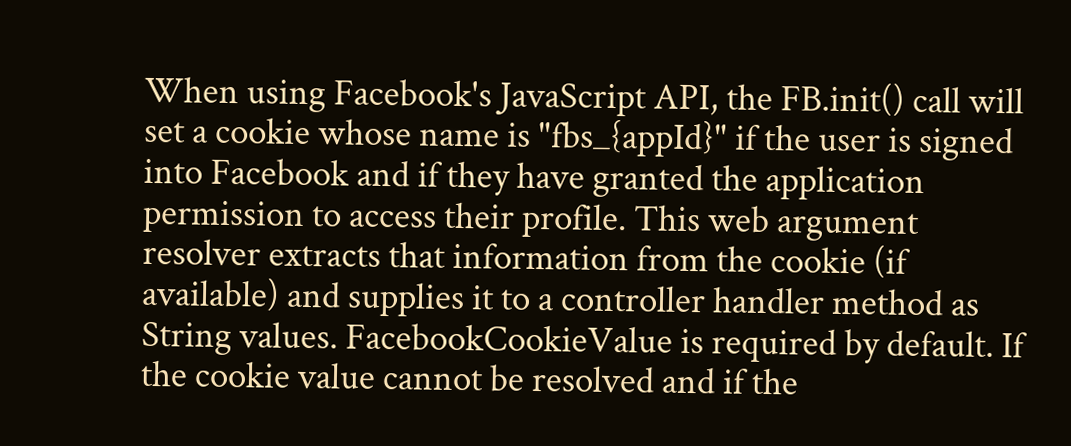When using Facebook's JavaScript API, the FB.init() call will set a cookie whose name is "fbs_{appId}" if the user is signed into Facebook and if they have granted the application permission to access their profile. This web argument resolver extracts that information from the cookie (if available) and supplies it to a controller handler method as String values. FacebookCookieValue is required by default. If the cookie value cannot be resolved and if the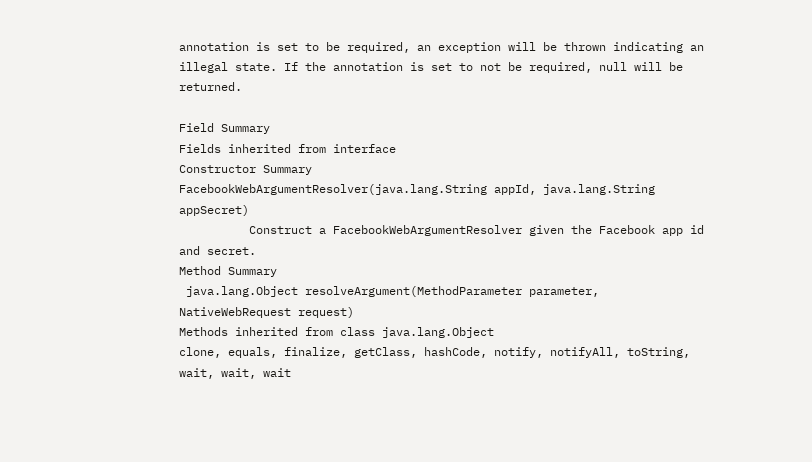annotation is set to be required, an exception will be thrown indicating an illegal state. If the annotation is set to not be required, null will be returned.

Field Summary
Fields inherited from interface
Constructor Summary
FacebookWebArgumentResolver(java.lang.String appId, java.lang.String appSecret)
          Construct a FacebookWebArgumentResolver given the Facebook app id and secret.
Method Summary
 java.lang.Object resolveArgument(MethodParameter parameter, NativeWebRequest request)
Methods inherited from class java.lang.Object
clone, equals, finalize, getClass, hashCode, notify, notifyAll, toString, wait, wait, wait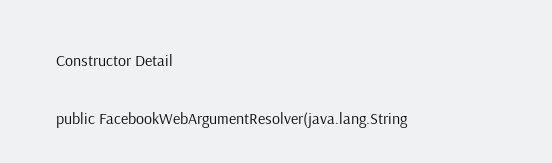Constructor Detail


public FacebookWebArgumentResolver(java.lang.String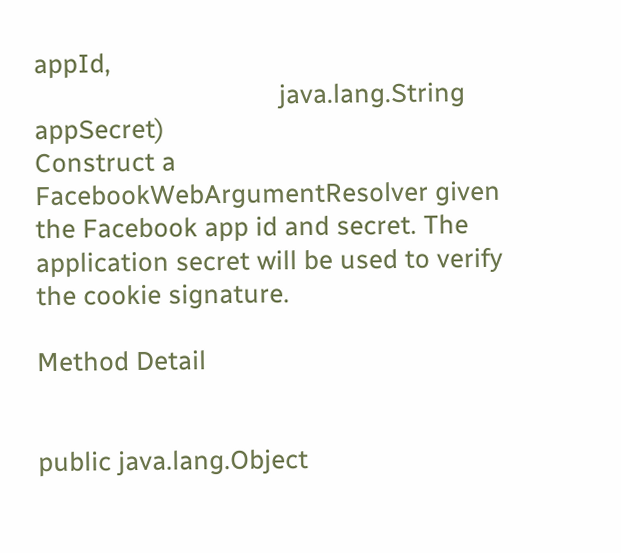appId,
                                   java.lang.String appSecret)
Construct a FacebookWebArgumentResolver given the Facebook app id and secret. The application secret will be used to verify the cookie signature.

Method Detail


public java.lang.Object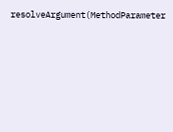resolveArgument(MethodParameter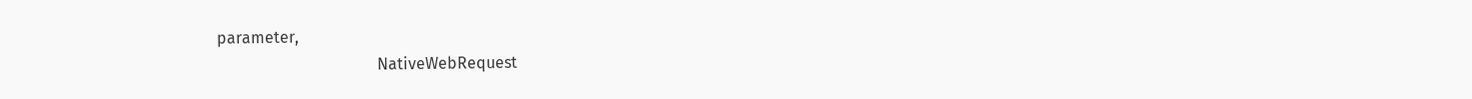parameter,
                                        NativeWebRequest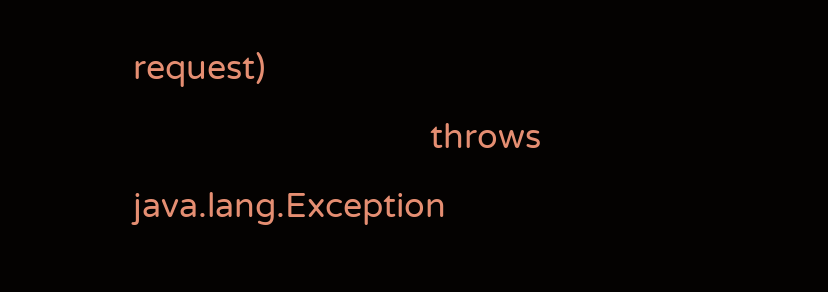request)
                                 throws java.lang.Exception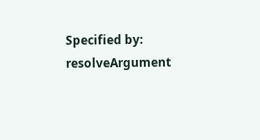Specified by:
resolveArgument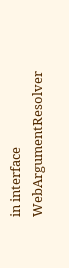in interface WebArgumentResolver